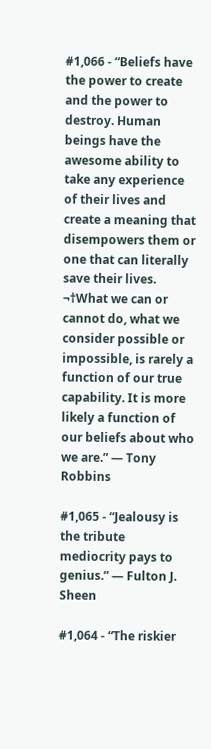#1,066 - “Beliefs have the power to create and the power to destroy. Human beings have the awesome ability to take any experience of their lives and create a meaning that disempowers them or one that can literally save their lives. ¬†What we can or cannot do, what we consider possible or impossible, is rarely a function of our true capability. It is more likely a function of our beliefs about who we are.” — Tony Robbins

#1,065 - “Jealousy is the tribute mediocrity pays to genius.” — Fulton J. Sheen

#1,064 - “The riskier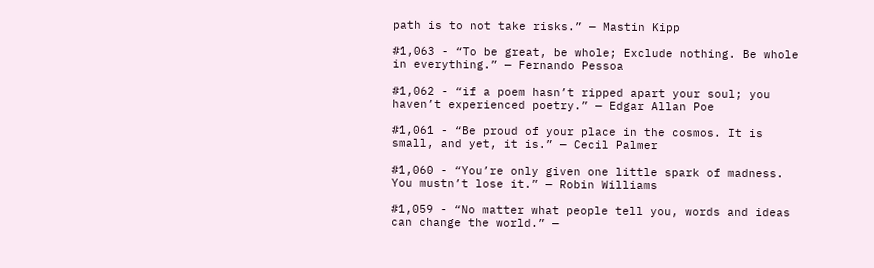path is to not take risks.” — Mastin Kipp

#1,063 - “To be great, be whole; Exclude nothing. Be whole in everything.” — Fernando Pessoa

#1,062 - “if a poem hasn’t ripped apart your soul; you haven’t experienced poetry.” — Edgar Allan Poe

#1,061 - “Be proud of your place in the cosmos. It is small, and yet, it is.” — Cecil Palmer

#1,060 - “You’re only given one little spark of madness. You mustn’t lose it.” — Robin Williams

#1,059 - “No matter what people tell you, words and ideas can change the world.” —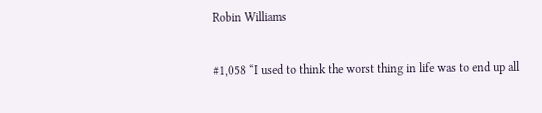Robin Williams

#1,058 “I used to think the worst thing in life was to end up all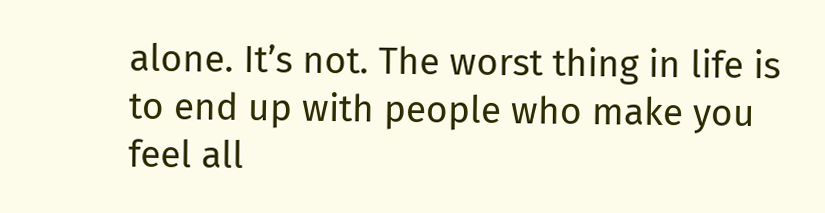alone. It’s not. The worst thing in life is to end up with people who make you feel all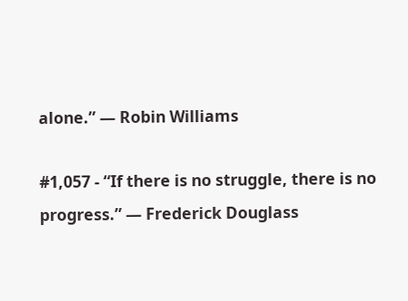alone.” — Robin Williams

#1,057 - “If there is no struggle, there is no progress.” — Frederick Douglass